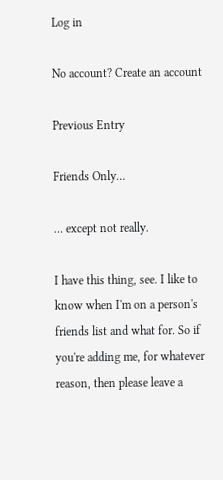Log in

No account? Create an account

Previous Entry

Friends Only…

… except not really.

I have this thing, see. I like to know when I'm on a person's friends list and what for. So if you're adding me, for whatever reason, then please leave a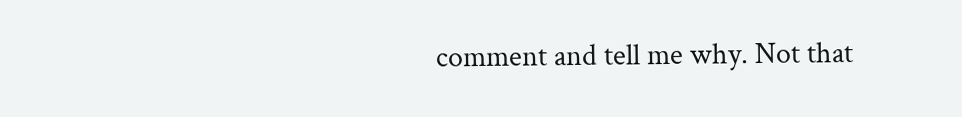comment and tell me why. Not that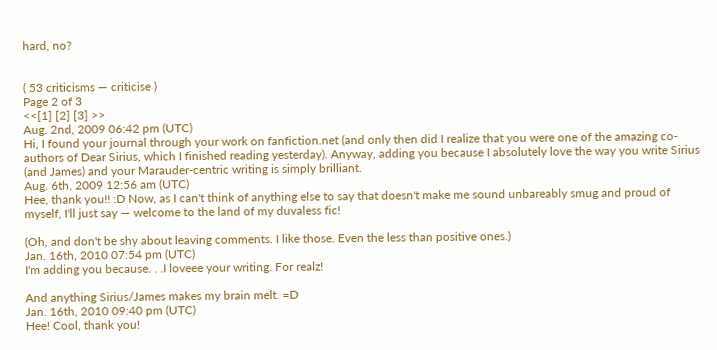hard, no?


( 53 criticisms — criticise )
Page 2 of 3
<<[1] [2] [3] >>
Aug. 2nd, 2009 06:42 pm (UTC)
Hi, I found your journal through your work on fanfiction.net (and only then did I realize that you were one of the amazing co-authors of Dear Sirius, which I finished reading yesterday). Anyway, adding you because I absolutely love the way you write Sirius (and James) and your Marauder-centric writing is simply brilliant.
Aug. 6th, 2009 12:56 am (UTC)
Hee, thank you!! :D Now, as I can't think of anything else to say that doesn't make me sound unbareably smug and proud of myself, I'll just say — welcome to the land of my duvaless fic!

(Oh, and don't be shy about leaving comments. I like those. Even the less than positive ones.)
Jan. 16th, 2010 07:54 pm (UTC)
I'm adding you because. . .I loveee your writing. For realz!

And anything Sirius/James makes my brain melt. =D
Jan. 16th, 2010 09:40 pm (UTC)
Hee! Cool, thank you!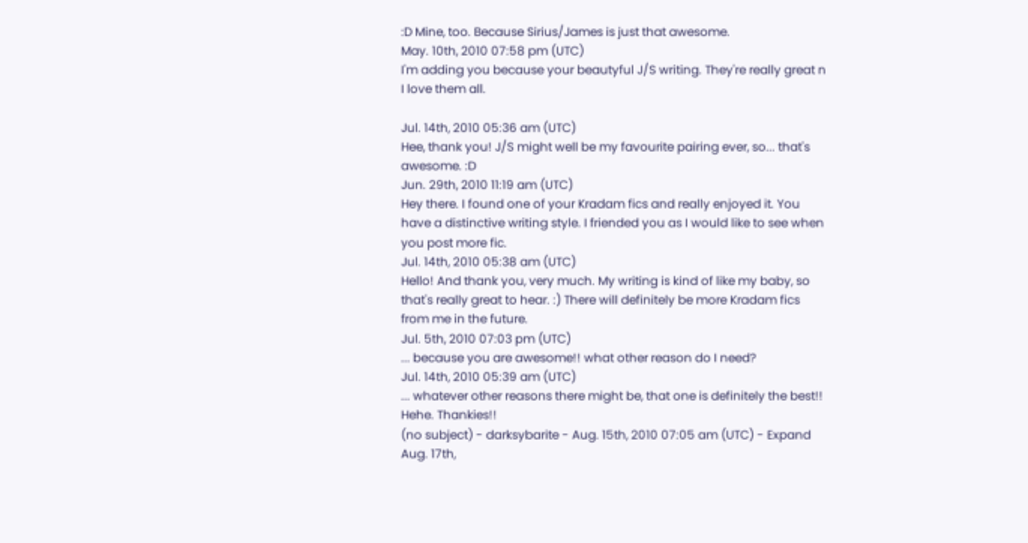:D Mine, too. Because Sirius/James is just that awesome.
May. 10th, 2010 07:58 pm (UTC)
I'm adding you because your beautyful J/S writing. They're really great n I love them all.

Jul. 14th, 2010 05:36 am (UTC)
Hee, thank you! J/S might well be my favourite pairing ever, so... that's awesome. :D
Jun. 29th, 2010 11:19 am (UTC)
Hey there. I found one of your Kradam fics and really enjoyed it. You have a distinctive writing style. I friended you as I would like to see when you post more fic.
Jul. 14th, 2010 05:38 am (UTC)
Hello! And thank you, very much. My writing is kind of like my baby, so that's really great to hear. :) There will definitely be more Kradam fics from me in the future.
Jul. 5th, 2010 07:03 pm (UTC)
... because you are awesome!! what other reason do I need?
Jul. 14th, 2010 05:39 am (UTC)
... whatever other reasons there might be, that one is definitely the best!! Hehe. Thankies!!
(no subject) - darksybarite - Aug. 15th, 2010 07:05 am (UTC) - Expand
Aug. 17th,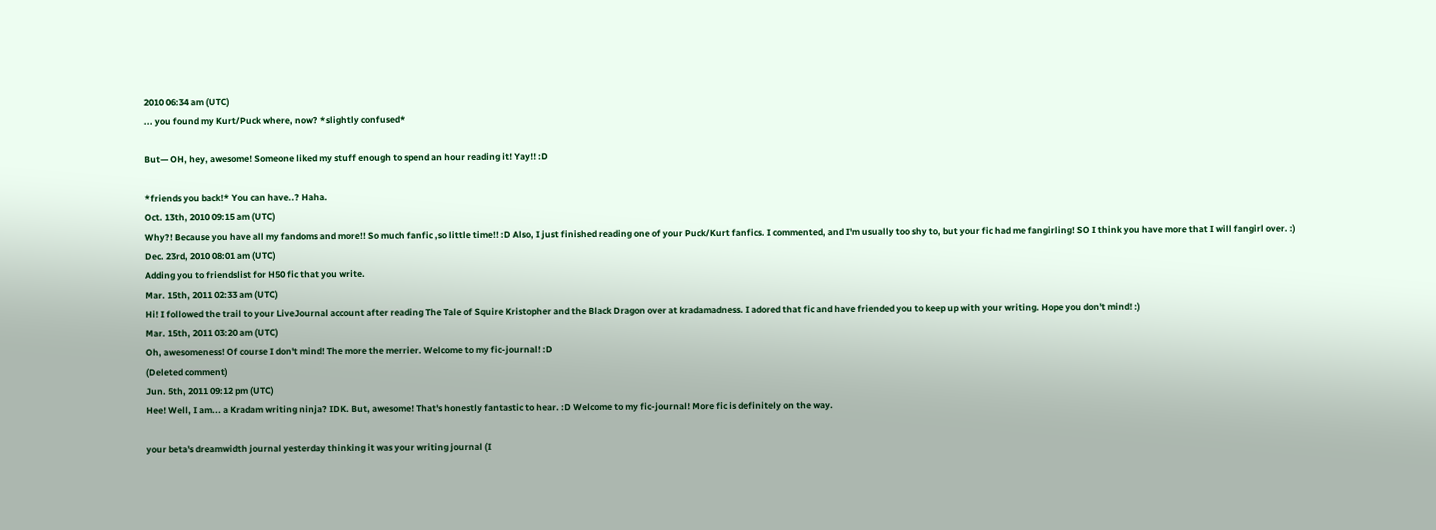2010 06:34 am (UTC)
... you found my Kurt/Puck where, now? *slightly confused*

But— OH, hey, awesome! Someone liked my stuff enough to spend an hour reading it! Yay!! :D

*friends you back!* You can have..? Haha.
Oct. 13th, 2010 09:15 am (UTC)
Why?! Because you have all my fandoms and more!! So much fanfic ,so little time!! :D Also, I just finished reading one of your Puck/Kurt fanfics. I commented, and I'm usually too shy to, but your fic had me fangirling! SO I think you have more that I will fangirl over. :)
Dec. 23rd, 2010 08:01 am (UTC)
Adding you to friendslist for H50 fic that you write.
Mar. 15th, 2011 02:33 am (UTC)
Hi! I followed the trail to your LiveJournal account after reading The Tale of Squire Kristopher and the Black Dragon over at kradamadness. I adored that fic and have friended you to keep up with your writing. Hope you don't mind! :)
Mar. 15th, 2011 03:20 am (UTC)
Oh, awesomeness! Of course I don't mind! The more the merrier. Welcome to my fic-journal! :D
(Deleted comment)
Jun. 5th, 2011 09:12 pm (UTC)
Hee! Well, I am... a Kradam writing ninja? IDK. But, awesome! That's honestly fantastic to hear. :D Welcome to my fic-journal! More fic is definitely on the way.

your beta's dreamwidth journal yesterday thinking it was your writing journal (I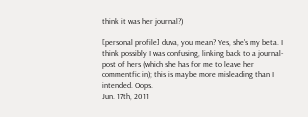think it was her journal?)

[personal profile] duva, you mean? Yes, she's my beta. I think possibly I was confusing, linking back to a journal-post of hers (which she has for me to leave her commentfic in); this is maybe more misleading than I intended. Oops.
Jun. 17th, 2011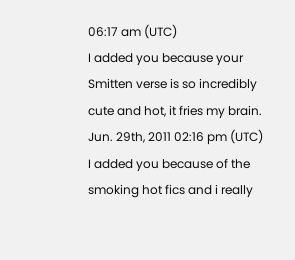06:17 am (UTC)
I added you because your Smitten verse is so incredibly cute and hot, it fries my brain.
Jun. 29th, 2011 02:16 pm (UTC)
I added you because of the smoking hot fics and i really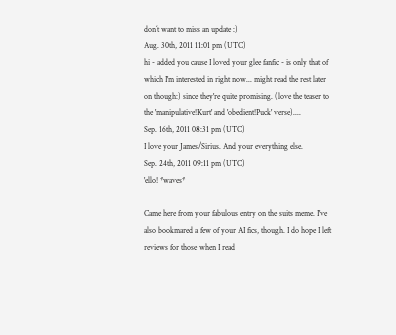don´t want to miss an update :)
Aug. 30th, 2011 11:01 pm (UTC)
hi - added you cause I loved your glee fanfic - is only that of which I'm interested in right now... might read the rest later on though:) since they're quite promising. (love the teaser to the 'manipulative!Kurt' and 'obedient!Puck' verse)....
Sep. 16th, 2011 08:31 pm (UTC)
I love your James/Sirius. And your everything else.
Sep. 24th, 2011 09:11 pm (UTC)
'ello! *waves*

Came here from your fabulous entry on the suits meme. I've also bookmared a few of your AI fics, though. I do hope I left reviews for those when I read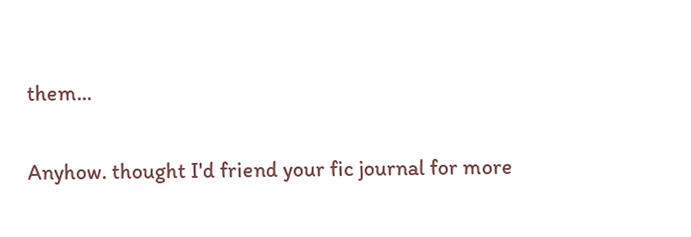them...

Anyhow. thought I'd friend your fic journal for more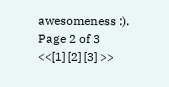awesomeness :).
Page 2 of 3
<<[1] [2] [3] >>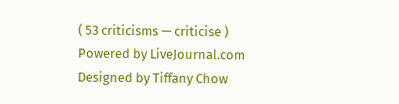( 53 criticisms — criticise )
Powered by LiveJournal.com
Designed by Tiffany Chow